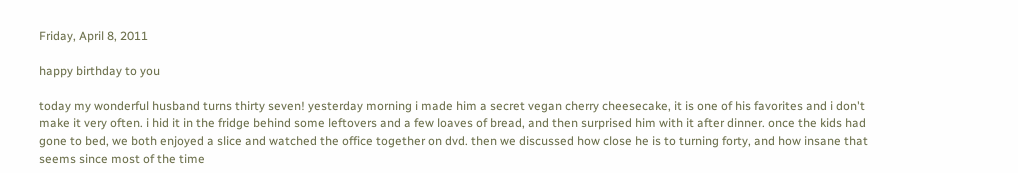Friday, April 8, 2011

happy birthday to you

today my wonderful husband turns thirty seven! yesterday morning i made him a secret vegan cherry cheesecake, it is one of his favorites and i don't make it very often. i hid it in the fridge behind some leftovers and a few loaves of bread, and then surprised him with it after dinner. once the kids had gone to bed, we both enjoyed a slice and watched the office together on dvd. then we discussed how close he is to turning forty, and how insane that seems since most of the time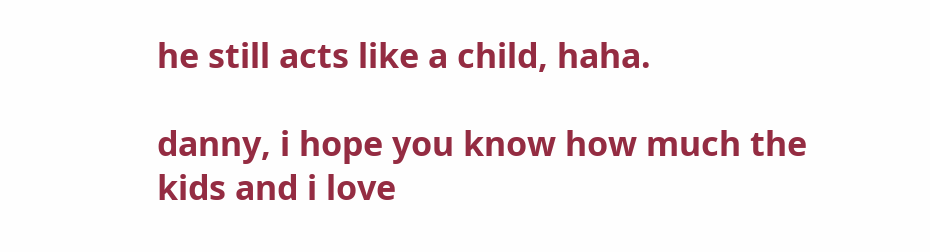he still acts like a child, haha.

danny, i hope you know how much the kids and i love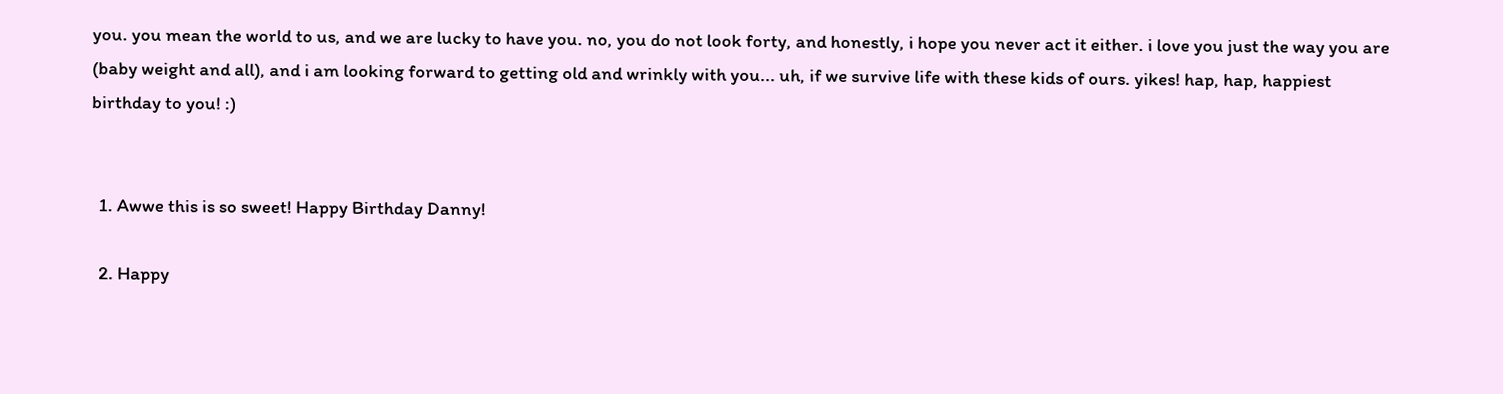you. you mean the world to us, and we are lucky to have you. no, you do not look forty, and honestly, i hope you never act it either. i love you just the way you are (baby weight and all), and i am looking forward to getting old and wrinkly with you... uh, if we survive life with these kids of ours. yikes! hap, hap, happiest birthday to you! :)


  1. Awwe this is so sweet! Happy Birthday Danny!

  2. Happy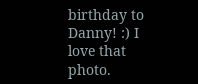birthday to Danny! :) I love that photo.